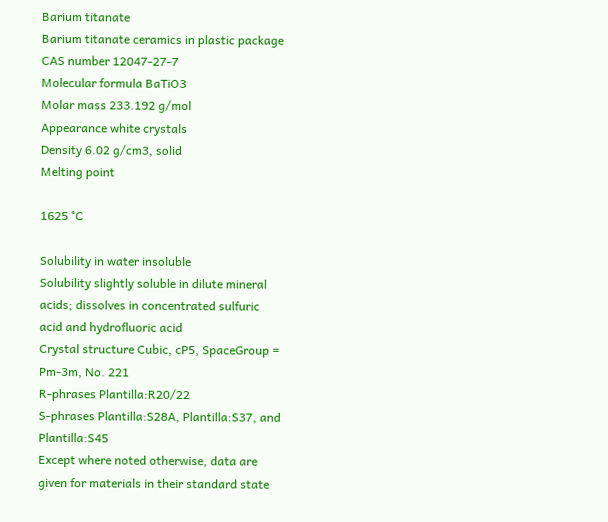Barium titanate
Barium titanate ceramics in plastic package
CAS number 12047-27-7
Molecular formula BaTiO3
Molar mass 233.192 g/mol
Appearance white crystals
Density 6.02 g/cm3, solid
Melting point

1625 °C

Solubility in water insoluble
Solubility slightly soluble in dilute mineral acids; dissolves in concentrated sulfuric acid and hydrofluoric acid
Crystal structure Cubic, cP5, SpaceGroup = Pm-3m, No. 221
R-phrases Plantilla:R20/22
S-phrases Plantilla:S28A, Plantilla:S37, and Plantilla:S45
Except where noted otherwise, data are given for materials in their standard state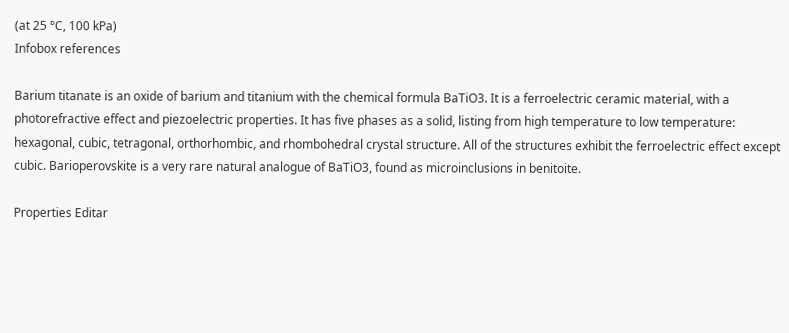(at 25 °C, 100 kPa)
Infobox references

Barium titanate is an oxide of barium and titanium with the chemical formula BaTiO3. It is a ferroelectric ceramic material, with a photorefractive effect and piezoelectric properties. It has five phases as a solid, listing from high temperature to low temperature: hexagonal, cubic, tetragonal, orthorhombic, and rhombohedral crystal structure. All of the structures exhibit the ferroelectric effect except cubic. Barioperovskite is a very rare natural analogue of BaTiO3, found as microinclusions in benitoite.

Properties Editar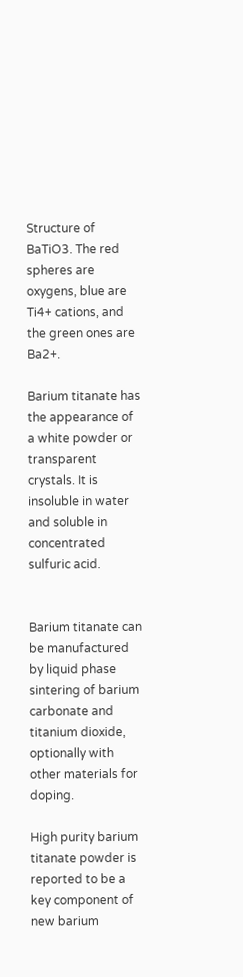Structure of BaTiO3. The red spheres are oxygens, blue are Ti4+ cations, and the green ones are Ba2+.

Barium titanate has the appearance of a white powder or transparent crystals. It is insoluble in water and soluble in concentrated sulfuric acid.


Barium titanate can be manufactured by liquid phase sintering of barium carbonate and titanium dioxide, optionally with other materials for doping.

High purity barium titanate powder is reported to be a key component of new barium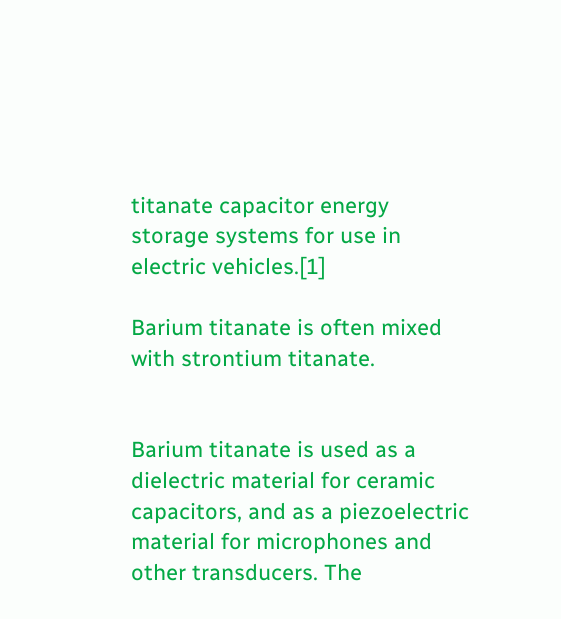titanate capacitor energy storage systems for use in electric vehicles.[1]

Barium titanate is often mixed with strontium titanate.


Barium titanate is used as a dielectric material for ceramic capacitors, and as a piezoelectric material for microphones and other transducers. The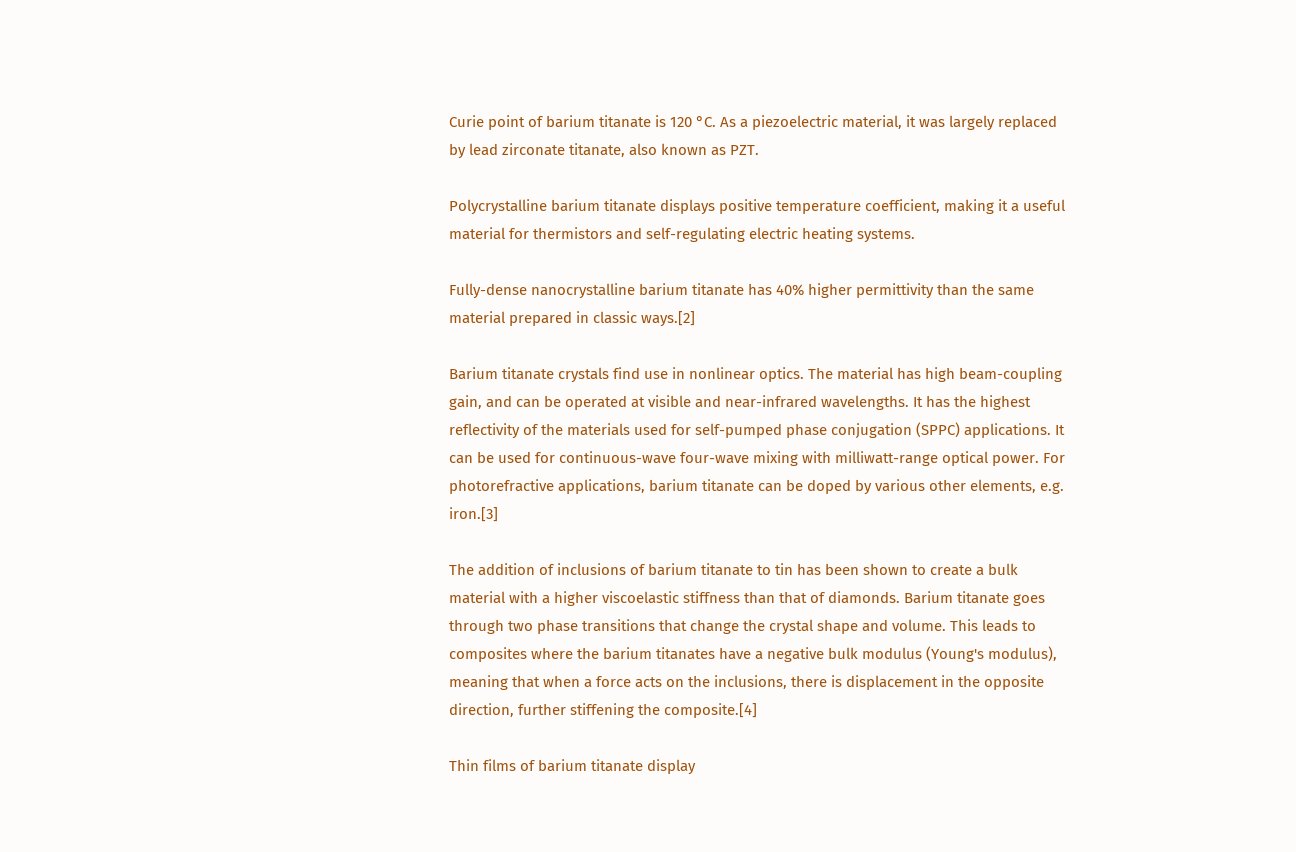Curie point of barium titanate is 120 °C. As a piezoelectric material, it was largely replaced by lead zirconate titanate, also known as PZT.

Polycrystalline barium titanate displays positive temperature coefficient, making it a useful material for thermistors and self-regulating electric heating systems.

Fully-dense nanocrystalline barium titanate has 40% higher permittivity than the same material prepared in classic ways.[2]

Barium titanate crystals find use in nonlinear optics. The material has high beam-coupling gain, and can be operated at visible and near-infrared wavelengths. It has the highest reflectivity of the materials used for self-pumped phase conjugation (SPPC) applications. It can be used for continuous-wave four-wave mixing with milliwatt-range optical power. For photorefractive applications, barium titanate can be doped by various other elements, e.g. iron.[3]

The addition of inclusions of barium titanate to tin has been shown to create a bulk material with a higher viscoelastic stiffness than that of diamonds. Barium titanate goes through two phase transitions that change the crystal shape and volume. This leads to composites where the barium titanates have a negative bulk modulus (Young's modulus), meaning that when a force acts on the inclusions, there is displacement in the opposite direction, further stiffening the composite.[4]

Thin films of barium titanate display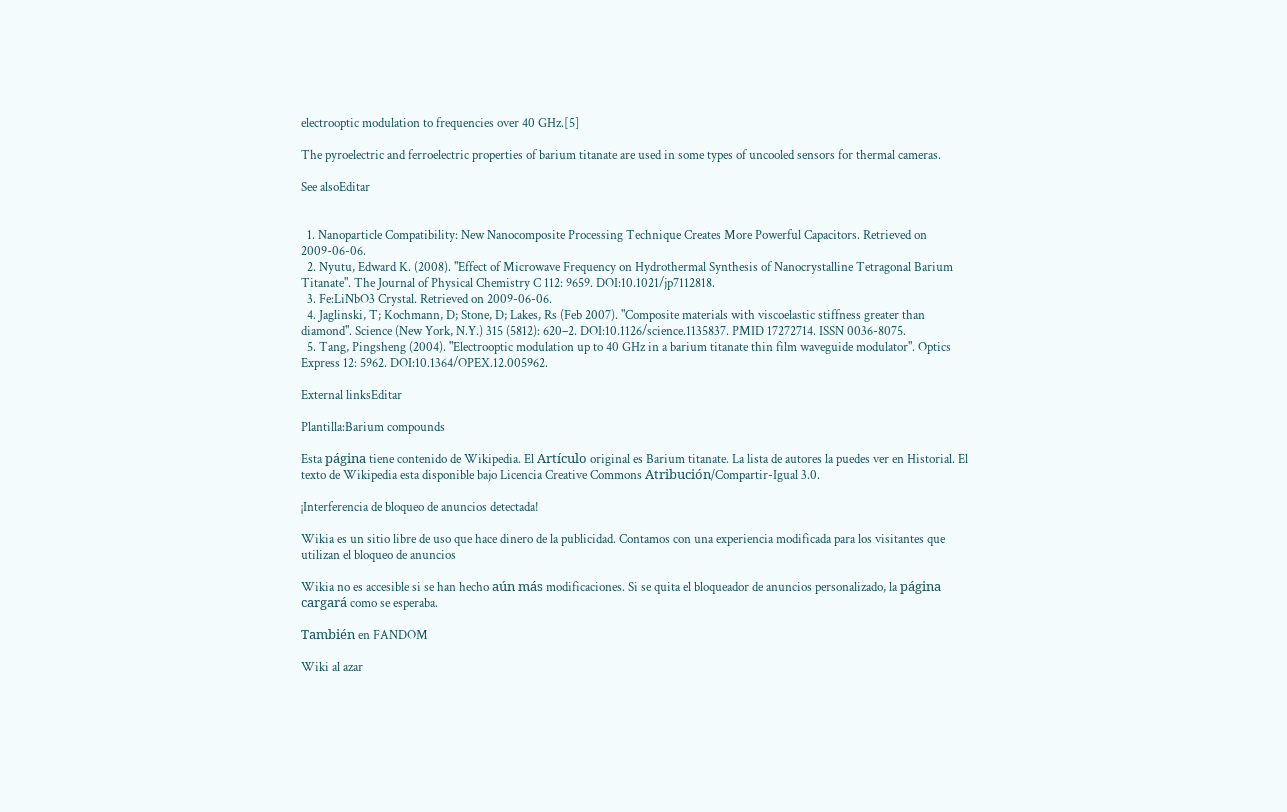electrooptic modulation to frequencies over 40 GHz.[5]

The pyroelectric and ferroelectric properties of barium titanate are used in some types of uncooled sensors for thermal cameras.

See alsoEditar


  1. Nanoparticle Compatibility: New Nanocomposite Processing Technique Creates More Powerful Capacitors. Retrieved on 2009-06-06.
  2. Nyutu, Edward K. (2008). "Effect of Microwave Frequency on Hydrothermal Synthesis of Nanocrystalline Tetragonal Barium Titanate". The Journal of Physical Chemistry C 112: 9659. DOI:10.1021/jp7112818.
  3. Fe:LiNbO3 Crystal. Retrieved on 2009-06-06.
  4. Jaglinski, T; Kochmann, D; Stone, D; Lakes, Rs (Feb 2007). "Composite materials with viscoelastic stiffness greater than diamond". Science (New York, N.Y.) 315 (5812): 620–2. DOI:10.1126/science.1135837. PMID 17272714. ISSN 0036-8075.
  5. Tang, Pingsheng (2004). "Electrooptic modulation up to 40 GHz in a barium titanate thin film waveguide modulator". Optics Express 12: 5962. DOI:10.1364/OPEX.12.005962.

External linksEditar

Plantilla:Barium compounds

Esta página tiene contenido de Wikipedia. El Artículo original es Barium titanate. La lista de autores la puedes ver en Historial. El texto de Wikipedia esta disponible bajo Licencia Creative Commons Atribución/Compartir-Igual 3.0.

¡Interferencia de bloqueo de anuncios detectada!

Wikia es un sitio libre de uso que hace dinero de la publicidad. Contamos con una experiencia modificada para los visitantes que utilizan el bloqueo de anuncios

Wikia no es accesible si se han hecho aún más modificaciones. Si se quita el bloqueador de anuncios personalizado, la página cargará como se esperaba.

También en FANDOM

Wiki al azar